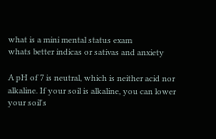what is a mini mental status exam
whats better indicas or sativas and anxiety

A pH of 7 is neutral, which is neither acid nor alkaline. If your soil is alkaline, you can lower your soil's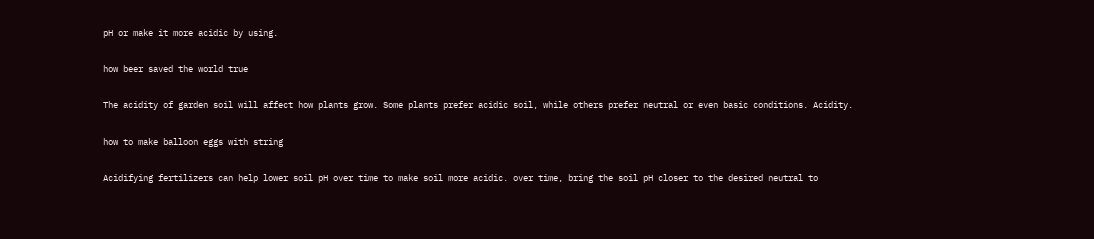pH or make it more acidic by using.

how beer saved the world true

The acidity of garden soil will affect how plants grow. Some plants prefer acidic soil, while others prefer neutral or even basic conditions. Acidity.

how to make balloon eggs with string

Acidifying fertilizers can help lower soil pH over time to make soil more acidic. over time, bring the soil pH closer to the desired neutral to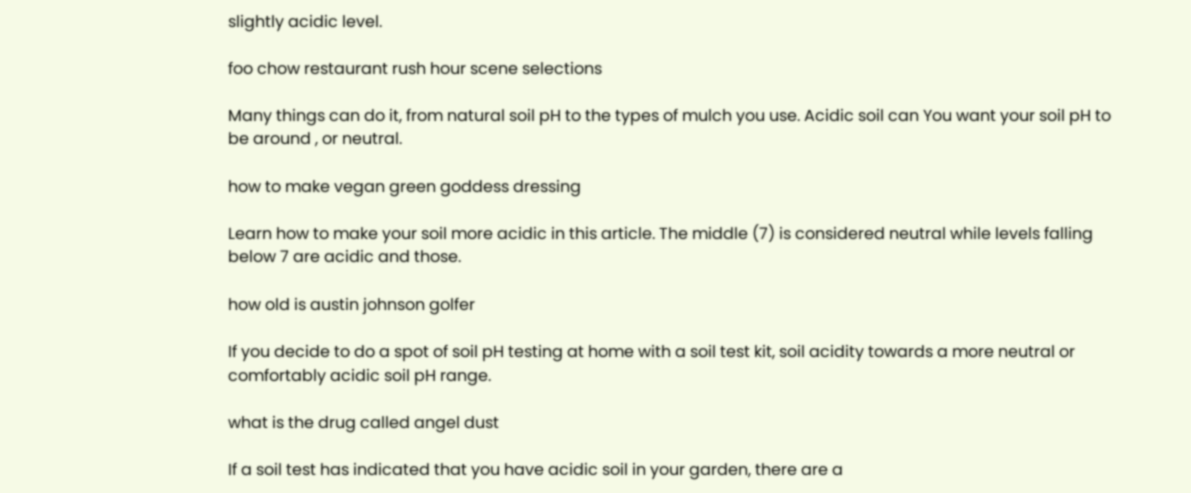slightly acidic level.

foo chow restaurant rush hour scene selections

Many things can do it, from natural soil pH to the types of mulch you use. Acidic soil can You want your soil pH to be around , or neutral.

how to make vegan green goddess dressing

Learn how to make your soil more acidic in this article. The middle (7) is considered neutral while levels falling below 7 are acidic and those.

how old is austin johnson golfer

If you decide to do a spot of soil pH testing at home with a soil test kit, soil acidity towards a more neutral or comfortably acidic soil pH range.

what is the drug called angel dust

If a soil test has indicated that you have acidic soil in your garden, there are a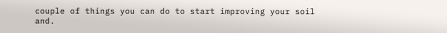couple of things you can do to start improving your soil and.